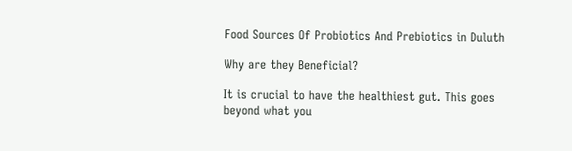Food Sources Of Probiotics And Prebiotics in Duluth

Why are they Beneficial?

It is crucial to have the healthiest gut. This goes beyond what you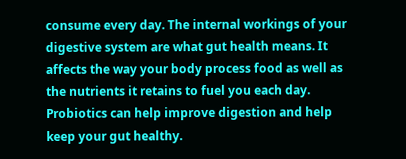consume every day. The internal workings of your digestive system are what gut health means. It affects the way your body process food as well as the nutrients it retains to fuel you each day. Probiotics can help improve digestion and help keep your gut healthy.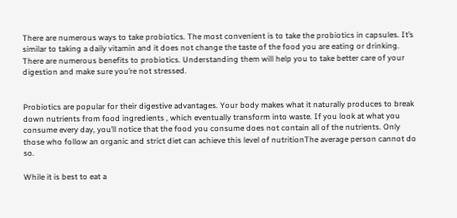There are numerous ways to take probiotics. The most convenient is to take the probiotics in capsules. It’s similar to taking a daily vitamin and it does not change the taste of the food you are eating or drinking. There are numerous benefits to probiotics. Understanding them will help you to take better care of your digestion and make sure you’re not stressed.


Probiotics are popular for their digestive advantages. Your body makes what it naturally produces to break down nutrients from food ingredients , which eventually transform into waste. If you look at what you consume every day, you’ll notice that the food you consume does not contain all of the nutrients. Only those who follow an organic and strict diet can achieve this level of nutritionThe average person cannot do so.

While it is best to eat a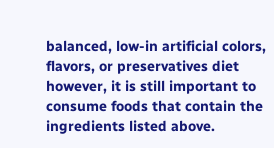balanced, low-in artificial colors, flavors, or preservatives diet however, it is still important to consume foods that contain the ingredients listed above.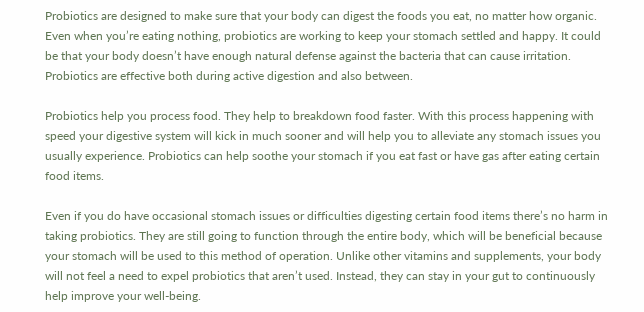Probiotics are designed to make sure that your body can digest the foods you eat, no matter how organic. Even when you’re eating nothing, probiotics are working to keep your stomach settled and happy. It could be that your body doesn’t have enough natural defense against the bacteria that can cause irritation. Probiotics are effective both during active digestion and also between.

Probiotics help you process food. They help to breakdown food faster. With this process happening with speed your digestive system will kick in much sooner and will help you to alleviate any stomach issues you usually experience. Probiotics can help soothe your stomach if you eat fast or have gas after eating certain food items.

Even if you do have occasional stomach issues or difficulties digesting certain food items there’s no harm in taking probiotics. They are still going to function through the entire body, which will be beneficial because your stomach will be used to this method of operation. Unlike other vitamins and supplements, your body will not feel a need to expel probiotics that aren’t used. Instead, they can stay in your gut to continuously help improve your well-being.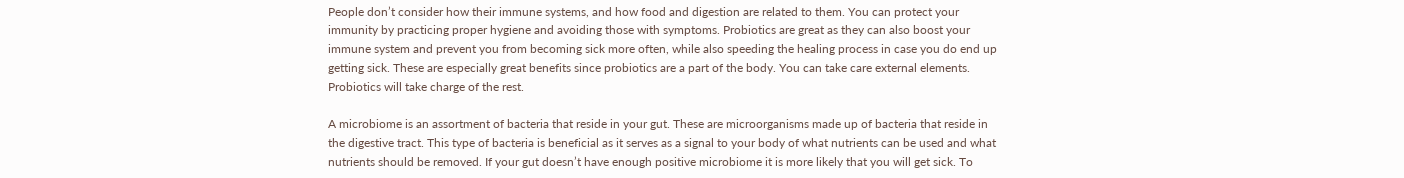People don’t consider how their immune systems, and how food and digestion are related to them. You can protect your immunity by practicing proper hygiene and avoiding those with symptoms. Probiotics are great as they can also boost your immune system and prevent you from becoming sick more often, while also speeding the healing process in case you do end up getting sick. These are especially great benefits since probiotics are a part of the body. You can take care external elements. Probiotics will take charge of the rest.

A microbiome is an assortment of bacteria that reside in your gut. These are microorganisms made up of bacteria that reside in the digestive tract. This type of bacteria is beneficial as it serves as a signal to your body of what nutrients can be used and what nutrients should be removed. If your gut doesn’t have enough positive microbiome it is more likely that you will get sick. To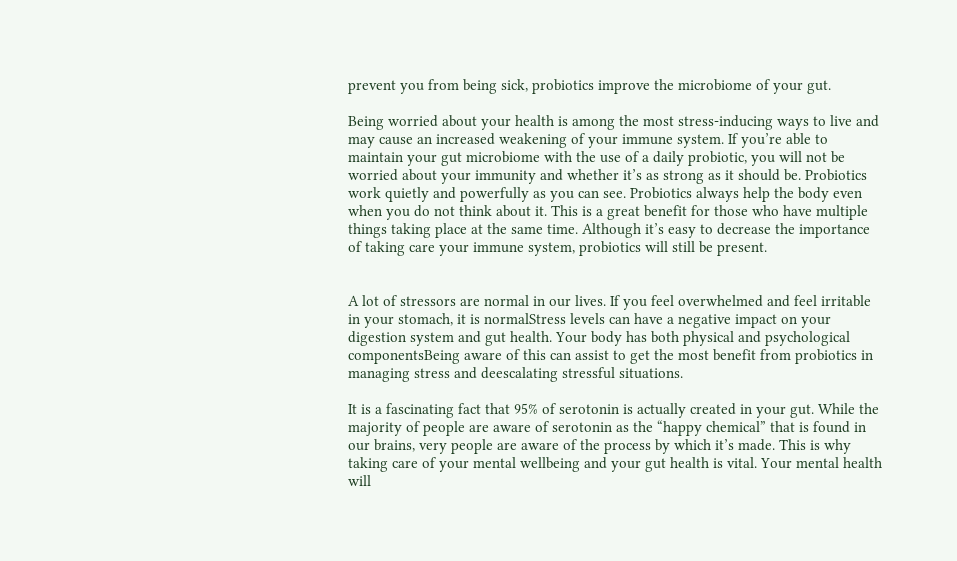prevent you from being sick, probiotics improve the microbiome of your gut.

Being worried about your health is among the most stress-inducing ways to live and may cause an increased weakening of your immune system. If you’re able to maintain your gut microbiome with the use of a daily probiotic, you will not be worried about your immunity and whether it’s as strong as it should be. Probiotics work quietly and powerfully as you can see. Probiotics always help the body even when you do not think about it. This is a great benefit for those who have multiple things taking place at the same time. Although it’s easy to decrease the importance of taking care your immune system, probiotics will still be present.


A lot of stressors are normal in our lives. If you feel overwhelmed and feel irritable in your stomach, it is normalStress levels can have a negative impact on your digestion system and gut health. Your body has both physical and psychological componentsBeing aware of this can assist to get the most benefit from probiotics in managing stress and deescalating stressful situations.

It is a fascinating fact that 95% of serotonin is actually created in your gut. While the majority of people are aware of serotonin as the “happy chemical” that is found in our brains, very people are aware of the process by which it’s made. This is why taking care of your mental wellbeing and your gut health is vital. Your mental health will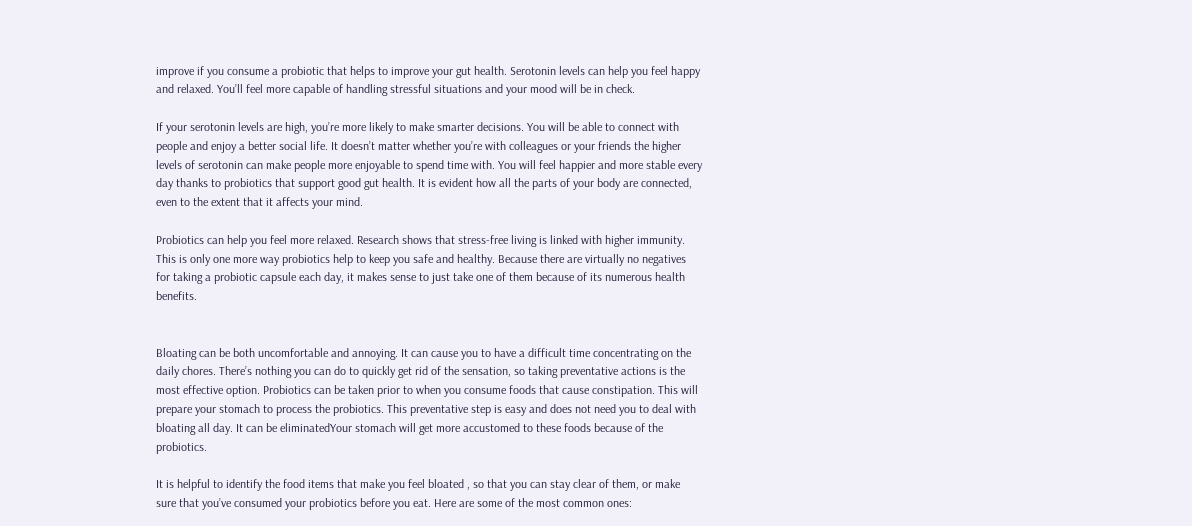improve if you consume a probiotic that helps to improve your gut health. Serotonin levels can help you feel happy and relaxed. You’ll feel more capable of handling stressful situations and your mood will be in check.

If your serotonin levels are high, you’re more likely to make smarter decisions. You will be able to connect with people and enjoy a better social life. It doesn’t matter whether you’re with colleagues or your friends the higher levels of serotonin can make people more enjoyable to spend time with. You will feel happier and more stable every day thanks to probiotics that support good gut health. It is evident how all the parts of your body are connected, even to the extent that it affects your mind.

Probiotics can help you feel more relaxed. Research shows that stress-free living is linked with higher immunity. This is only one more way probiotics help to keep you safe and healthy. Because there are virtually no negatives for taking a probiotic capsule each day, it makes sense to just take one of them because of its numerous health benefits.


Bloating can be both uncomfortable and annoying. It can cause you to have a difficult time concentrating on the daily chores. There’s nothing you can do to quickly get rid of the sensation, so taking preventative actions is the most effective option. Probiotics can be taken prior to when you consume foods that cause constipation. This will prepare your stomach to process the probiotics. This preventative step is easy and does not need you to deal with bloating all day. It can be eliminatedYour stomach will get more accustomed to these foods because of the probiotics.

It is helpful to identify the food items that make you feel bloated , so that you can stay clear of them, or make sure that you’ve consumed your probiotics before you eat. Here are some of the most common ones: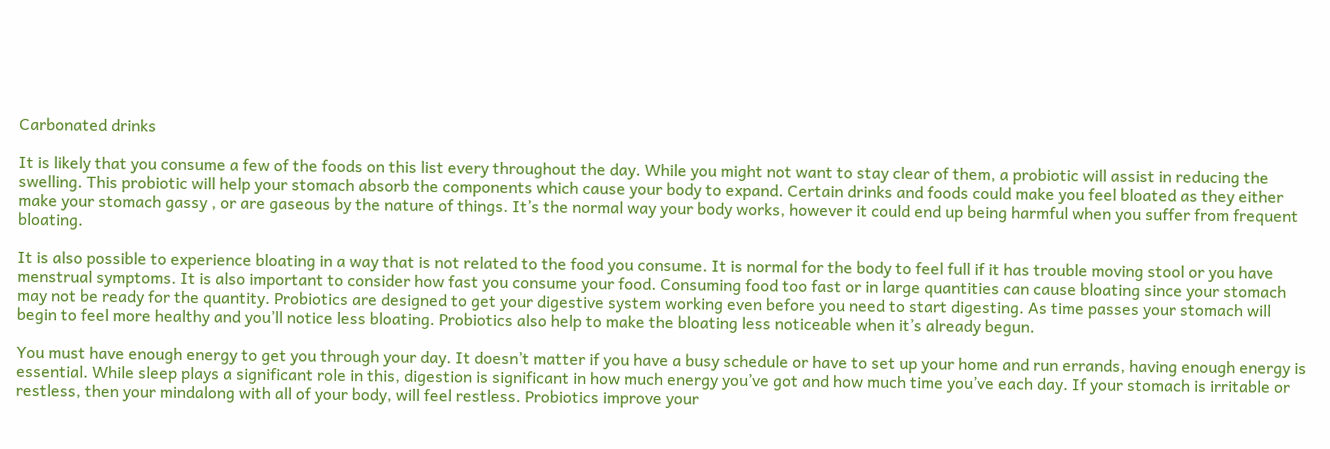Carbonated drinks

It is likely that you consume a few of the foods on this list every throughout the day. While you might not want to stay clear of them, a probiotic will assist in reducing the swelling. This probiotic will help your stomach absorb the components which cause your body to expand. Certain drinks and foods could make you feel bloated as they either make your stomach gassy , or are gaseous by the nature of things. It’s the normal way your body works, however it could end up being harmful when you suffer from frequent bloating.

It is also possible to experience bloating in a way that is not related to the food you consume. It is normal for the body to feel full if it has trouble moving stool or you have menstrual symptoms. It is also important to consider how fast you consume your food. Consuming food too fast or in large quantities can cause bloating since your stomach may not be ready for the quantity. Probiotics are designed to get your digestive system working even before you need to start digesting. As time passes your stomach will begin to feel more healthy and you’ll notice less bloating. Probiotics also help to make the bloating less noticeable when it’s already begun.

You must have enough energy to get you through your day. It doesn’t matter if you have a busy schedule or have to set up your home and run errands, having enough energy is essential. While sleep plays a significant role in this, digestion is significant in how much energy you’ve got and how much time you’ve each day. If your stomach is irritable or restless, then your mindalong with all of your body, will feel restless. Probiotics improve your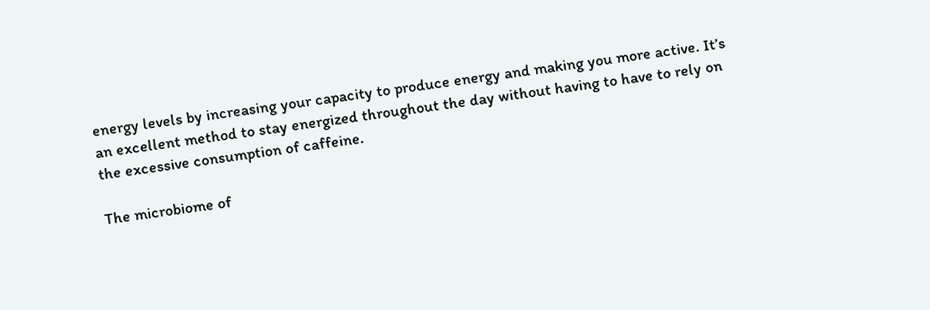energy levels by increasing your capacity to produce energy and making you more active. It’s an excellent method to stay energized throughout the day without having to have to rely on the excessive consumption of caffeine.

The microbiome of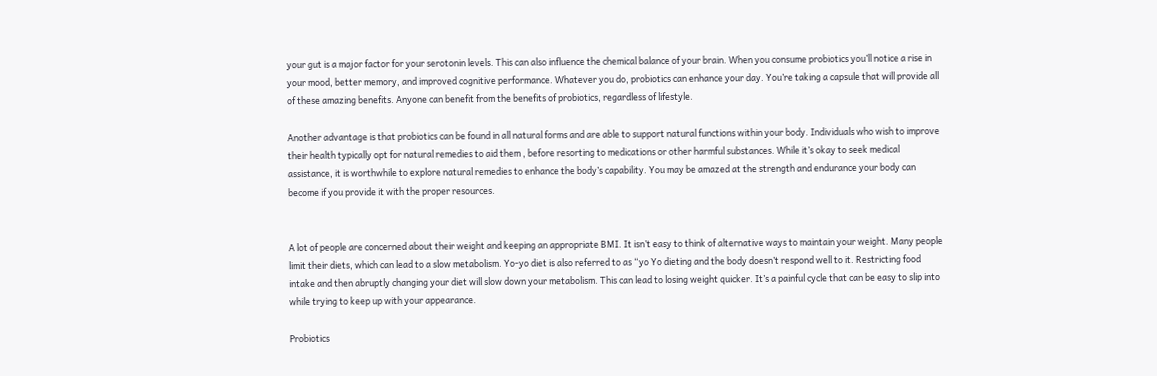your gut is a major factor for your serotonin levels. This can also influence the chemical balance of your brain. When you consume probiotics you’ll notice a rise in your mood, better memory, and improved cognitive performance. Whatever you do, probiotics can enhance your day. You’re taking a capsule that will provide all of these amazing benefits. Anyone can benefit from the benefits of probiotics, regardless of lifestyle.

Another advantage is that probiotics can be found in all natural forms and are able to support natural functions within your body. Individuals who wish to improve their health typically opt for natural remedies to aid them , before resorting to medications or other harmful substances. While it’s okay to seek medical assistance, it is worthwhile to explore natural remedies to enhance the body’s capability. You may be amazed at the strength and endurance your body can become if you provide it with the proper resources.


A lot of people are concerned about their weight and keeping an appropriate BMI. It isn’t easy to think of alternative ways to maintain your weight. Many people limit their diets, which can lead to a slow metabolism. Yo-yo diet is also referred to as “yo Yo dieting and the body doesn’t respond well to it. Restricting food intake and then abruptly changing your diet will slow down your metabolism. This can lead to losing weight quicker. It’s a painful cycle that can be easy to slip into while trying to keep up with your appearance.

Probiotics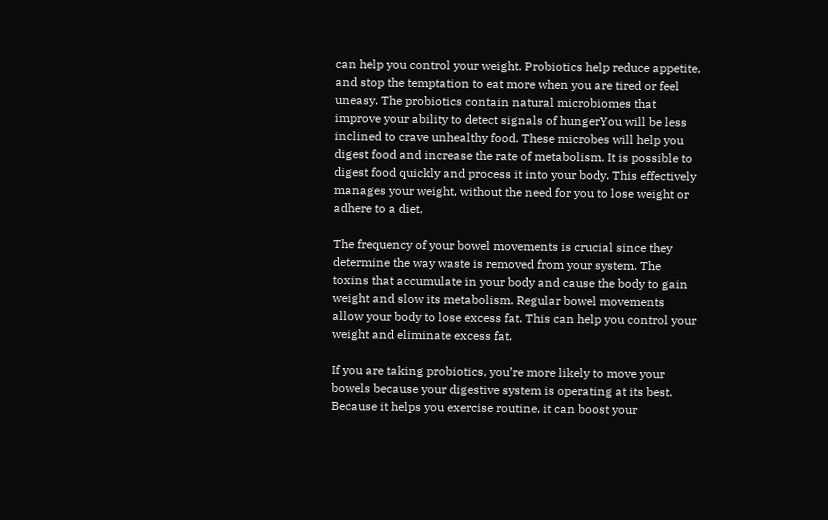can help you control your weight. Probiotics help reduce appetite, and stop the temptation to eat more when you are tired or feel uneasy. The probiotics contain natural microbiomes that improve your ability to detect signals of hungerYou will be less inclined to crave unhealthy food. These microbes will help you digest food and increase the rate of metabolism. It is possible to digest food quickly and process it into your body. This effectively manages your weight, without the need for you to lose weight or adhere to a diet.

The frequency of your bowel movements is crucial since they determine the way waste is removed from your system. The toxins that accumulate in your body and cause the body to gain weight and slow its metabolism. Regular bowel movements allow your body to lose excess fat. This can help you control your weight and eliminate excess fat.

If you are taking probiotics, you’re more likely to move your bowels because your digestive system is operating at its best. Because it helps you exercise routine, it can boost your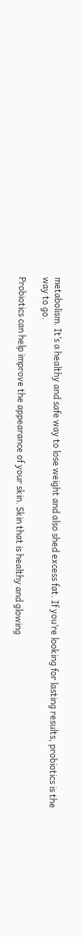metabolism. It’s a healthy and safe way to lose weight and also shed excess fat. If you’re looking for lasting results, probiotics is the way to go.

Probiotics can help improve the appearance of your skin. Skin that is healthy and glowing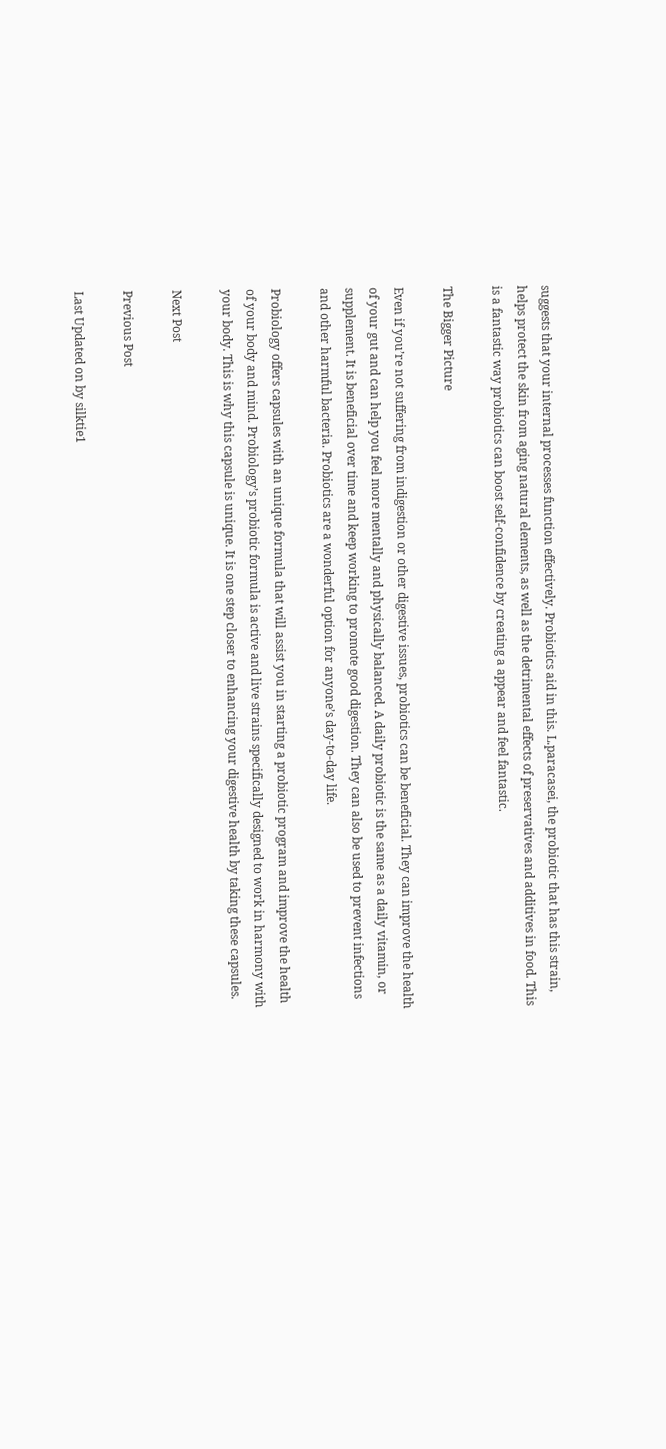suggests that your internal processes function effectively. Probiotics aid in this. L.paracasei, the probiotic that has this strain, helps protect the skin from aging natural elements, as well as the detrimental effects of preservatives and additives in food. This is a fantastic way probiotics can boost self-confidence by creating a appear and feel fantastic.

The Bigger Picture

Even if you’re not suffering from indigestion or other digestive issues, probiotics can be beneficial. They can improve the health of your gut and can help you feel more mentally and physically balanced. A daily probiotic is the same as a daily vitamin, or supplement. It is beneficial over time and keep working to promote good digestion. They can also be used to prevent infections and other harmful bacteria. Probiotics are a wonderful option for anyone’s day-to-day life.

Probiology offers capsules with an unique formula that will assist you in starting a probiotic program and improve the health of your body and mind. Probiology’s probiotic formula is active and live strains specifically designed to work in harmony with your body. This is why this capsule is unique. It is one step closer to enhancing your digestive health by taking these capsules.

Next Post

Previous Post

Last Updated on by silktie1